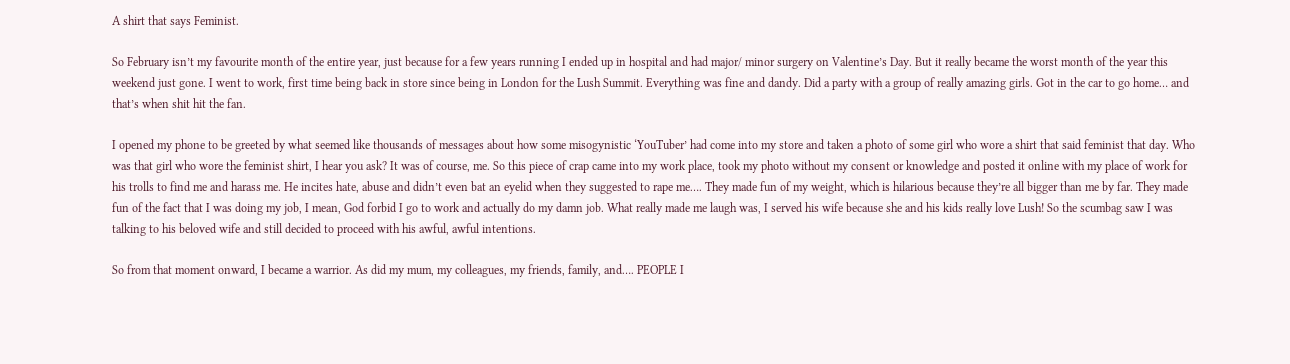A shirt that says Feminist.

So February isn’t my favourite month of the entire year, just because for a few years running I ended up in hospital and had major/ minor surgery on Valentine’s Day. But it really became the worst month of the year this weekend just gone. I went to work, first time being back in store since being in London for the Lush Summit. Everything was fine and dandy. Did a party with a group of really amazing girls. Got in the car to go home… and that’s when shit hit the fan.

I opened my phone to be greeted by what seemed like thousands of messages about how some misogynistic ‘YouTuber’ had come into my store and taken a photo of some girl who wore a shirt that said feminist that day. Who was that girl who wore the feminist shirt, I hear you ask? It was of course, me. So this piece of crap came into my work place, took my photo without my consent or knowledge and posted it online with my place of work for his trolls to find me and harass me. He incites hate, abuse and didn’t even bat an eyelid when they suggested to rape me…. They made fun of my weight, which is hilarious because they’re all bigger than me by far. They made fun of the fact that I was doing my job, I mean, God forbid I go to work and actually do my damn job. What really made me laugh was, I served his wife because she and his kids really love Lush! So the scumbag saw I was talking to his beloved wife and still decided to proceed with his awful, awful intentions.

So from that moment onward, I became a warrior. As did my mum, my colleagues, my friends, family, and…. PEOPLE I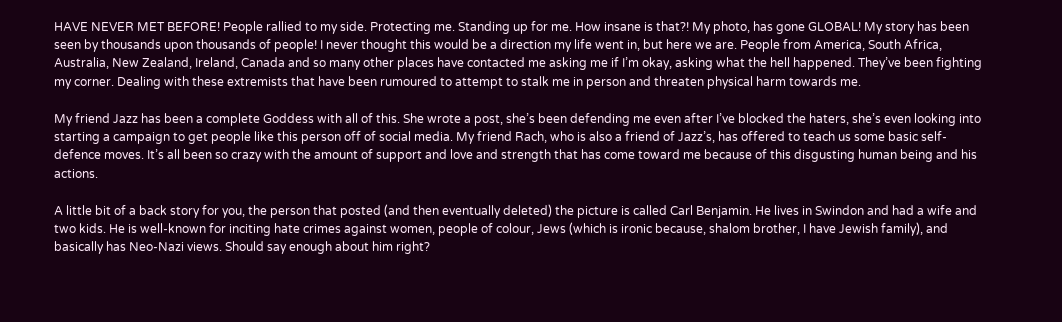HAVE NEVER MET BEFORE! People rallied to my side. Protecting me. Standing up for me. How insane is that?! My photo, has gone GLOBAL! My story has been seen by thousands upon thousands of people! I never thought this would be a direction my life went in, but here we are. People from America, South Africa, Australia, New Zealand, Ireland, Canada and so many other places have contacted me asking me if I’m okay, asking what the hell happened. They’ve been fighting my corner. Dealing with these extremists that have been rumoured to attempt to stalk me in person and threaten physical harm towards me.

My friend Jazz has been a complete Goddess with all of this. She wrote a post, she’s been defending me even after I’ve blocked the haters, she’s even looking into starting a campaign to get people like this person off of social media. My friend Rach, who is also a friend of Jazz’s, has offered to teach us some basic self-defence moves. It’s all been so crazy with the amount of support and love and strength that has come toward me because of this disgusting human being and his actions.

A little bit of a back story for you, the person that posted (and then eventually deleted) the picture is called Carl Benjamin. He lives in Swindon and had a wife and two kids. He is well-known for inciting hate crimes against women, people of colour, Jews (which is ironic because, shalom brother, I have Jewish family), and basically has Neo-Nazi views. Should say enough about him right?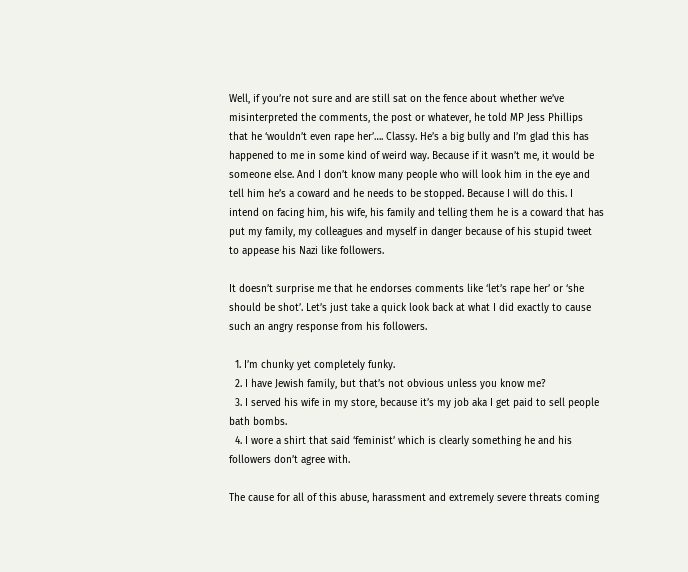Well, if you’re not sure and are still sat on the fence about whether we’ve misinterpreted the comments, the post or whatever, he told MP Jess Phillips that he ‘wouldn’t even rape her’…. Classy. He’s a big bully and I’m glad this has happened to me in some kind of weird way. Because if it wasn’t me, it would be someone else. And I don’t know many people who will look him in the eye and tell him he’s a coward and he needs to be stopped. Because I will do this. I intend on facing him, his wife, his family and telling them he is a coward that has put my family, my colleagues and myself in danger because of his stupid tweet to appease his Nazi like followers.

It doesn’t surprise me that he endorses comments like ‘let’s rape her’ or ‘she should be shot’. Let’s just take a quick look back at what I did exactly to cause such an angry response from his followers.

  1. I’m chunky yet completely funky.
  2. I have Jewish family, but that’s not obvious unless you know me?
  3. I served his wife in my store, because it’s my job aka I get paid to sell people bath bombs.
  4. I wore a shirt that said ‘feminist’ which is clearly something he and his followers don’t agree with.

The cause for all of this abuse, harassment and extremely severe threats coming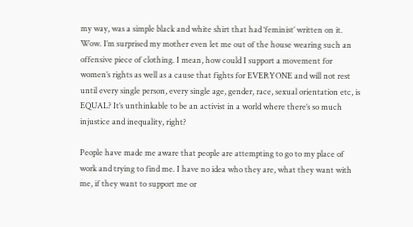my way, was a simple black and white shirt that had ‘feminist’ written on it. Wow. I’m surprised my mother even let me out of the house wearing such an offensive piece of clothing. I mean, how could I support a movement for women’s rights as well as a cause that fights for EVERYONE and will not rest until every single person, every single age, gender, race, sexual orientation etc, is EQUAL? It’s unthinkable to be an activist in a world where there’s so much injustice and inequality, right?

People have made me aware that people are attempting to go to my place of work and trying to find me. I have no idea who they are, what they want with me, if they want to support me or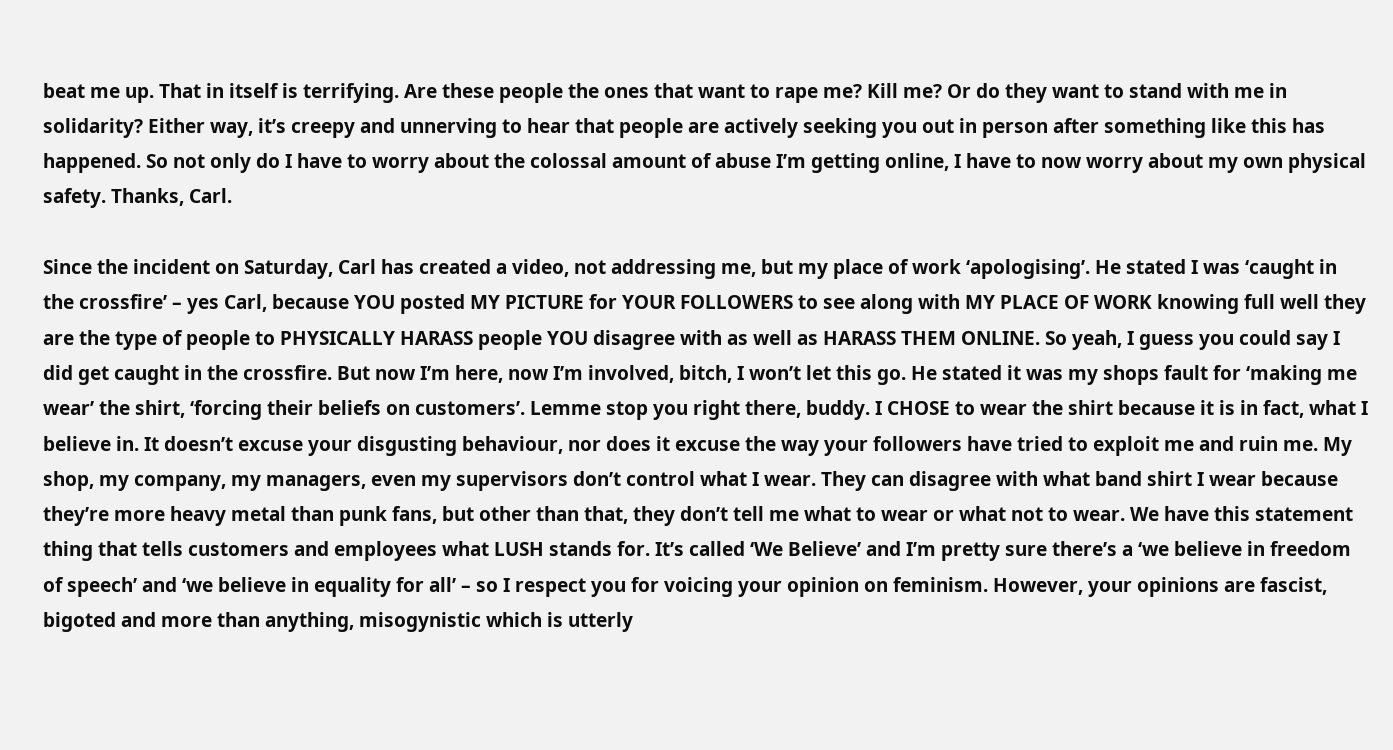beat me up. That in itself is terrifying. Are these people the ones that want to rape me? Kill me? Or do they want to stand with me in solidarity? Either way, it’s creepy and unnerving to hear that people are actively seeking you out in person after something like this has happened. So not only do I have to worry about the colossal amount of abuse I’m getting online, I have to now worry about my own physical safety. Thanks, Carl.

Since the incident on Saturday, Carl has created a video, not addressing me, but my place of work ‘apologising’. He stated I was ‘caught in the crossfire’ – yes Carl, because YOU posted MY PICTURE for YOUR FOLLOWERS to see along with MY PLACE OF WORK knowing full well they are the type of people to PHYSICALLY HARASS people YOU disagree with as well as HARASS THEM ONLINE. So yeah, I guess you could say I did get caught in the crossfire. But now I’m here, now I’m involved, bitch, I won’t let this go. He stated it was my shops fault for ‘making me wear’ the shirt, ‘forcing their beliefs on customers’. Lemme stop you right there, buddy. I CHOSE to wear the shirt because it is in fact, what I believe in. It doesn’t excuse your disgusting behaviour, nor does it excuse the way your followers have tried to exploit me and ruin me. My shop, my company, my managers, even my supervisors don’t control what I wear. They can disagree with what band shirt I wear because they’re more heavy metal than punk fans, but other than that, they don’t tell me what to wear or what not to wear. We have this statement thing that tells customers and employees what LUSH stands for. It’s called ‘We Believe’ and I’m pretty sure there’s a ‘we believe in freedom of speech’ and ‘we believe in equality for all’ – so I respect you for voicing your opinion on feminism. However, your opinions are fascist, bigoted and more than anything, misogynistic which is utterly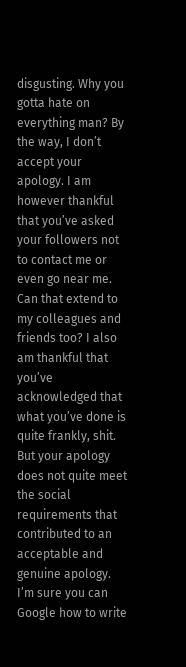disgusting. Why you gotta hate on everything man? By the way, I don’t accept your apology. I am however thankful that you’ve asked your followers not to contact me or even go near me. Can that extend to my colleagues and friends too? I also am thankful that you’ve acknowledged that what you’ve done is quite frankly, shit. But your apology does not quite meet the social requirements that contributed to an acceptable and genuine apology. I’m sure you can Google how to write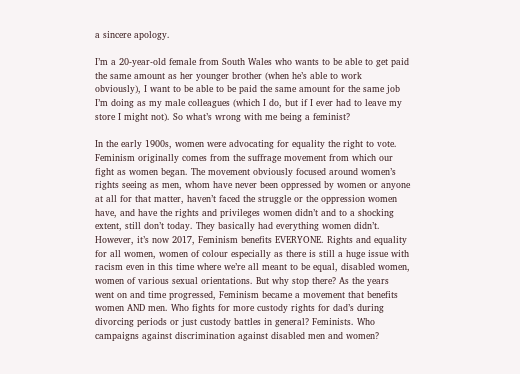a sincere apology.

I’m a 20-year-old female from South Wales who wants to be able to get paid the same amount as her younger brother (when he’s able to work obviously), I want to be able to be paid the same amount for the same job I’m doing as my male colleagues (which I do, but if I ever had to leave my store I might not). So what’s wrong with me being a feminist?

In the early 1900s, women were advocating for equality the right to vote. Feminism originally comes from the suffrage movement from which our fight as women began. The movement obviously focused around women’s rights seeing as men, whom have never been oppressed by women or anyone at all for that matter, haven’t faced the struggle or the oppression women have, and have the rights and privileges women didn’t and to a shocking extent, still don’t today. They basically had everything women didn’t. However, it’s now 2017, Feminism benefits EVERYONE. Rights and equality for all women, women of colour especially as there is still a huge issue with racism even in this time where we’re all meant to be equal, disabled women, women of various sexual orientations. But why stop there? As the years went on and time progressed, Feminism became a movement that benefits women AND men. Who fights for more custody rights for dad’s during divorcing periods or just custody battles in general? Feminists. Who campaigns against discrimination against disabled men and women?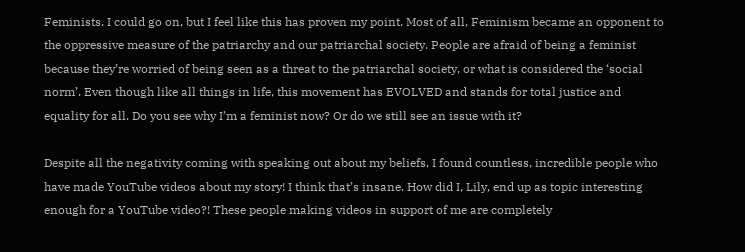Feminists. I could go on, but I feel like this has proven my point. Most of all, Feminism became an opponent to the oppressive measure of the patriarchy and our patriarchal society. People are afraid of being a feminist because they’re worried of being seen as a threat to the patriarchal society, or what is considered the ‘social norm’. Even though like all things in life, this movement has EVOLVED and stands for total justice and equality for all. Do you see why I’m a feminist now? Or do we still see an issue with it?

Despite all the negativity coming with speaking out about my beliefs, I found countless, incredible people who have made YouTube videos about my story! I think that’s insane. How did I, Lily, end up as topic interesting enough for a YouTube video?! These people making videos in support of me are completely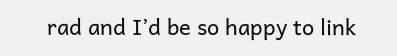rad and I’d be so happy to link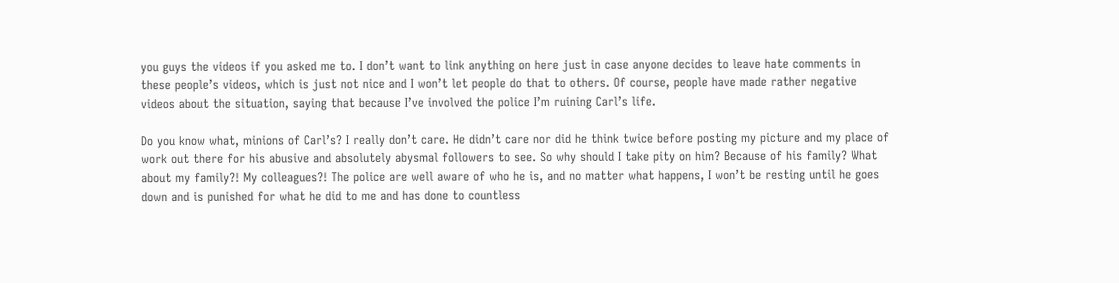you guys the videos if you asked me to. I don’t want to link anything on here just in case anyone decides to leave hate comments in these people’s videos, which is just not nice and I won’t let people do that to others. Of course, people have made rather negative videos about the situation, saying that because I’ve involved the police I’m ruining Carl’s life.

Do you know what, minions of Carl’s? I really don’t care. He didn’t care nor did he think twice before posting my picture and my place of work out there for his abusive and absolutely abysmal followers to see. So why should I take pity on him? Because of his family? What about my family?! My colleagues?! The police are well aware of who he is, and no matter what happens, I won’t be resting until he goes down and is punished for what he did to me and has done to countless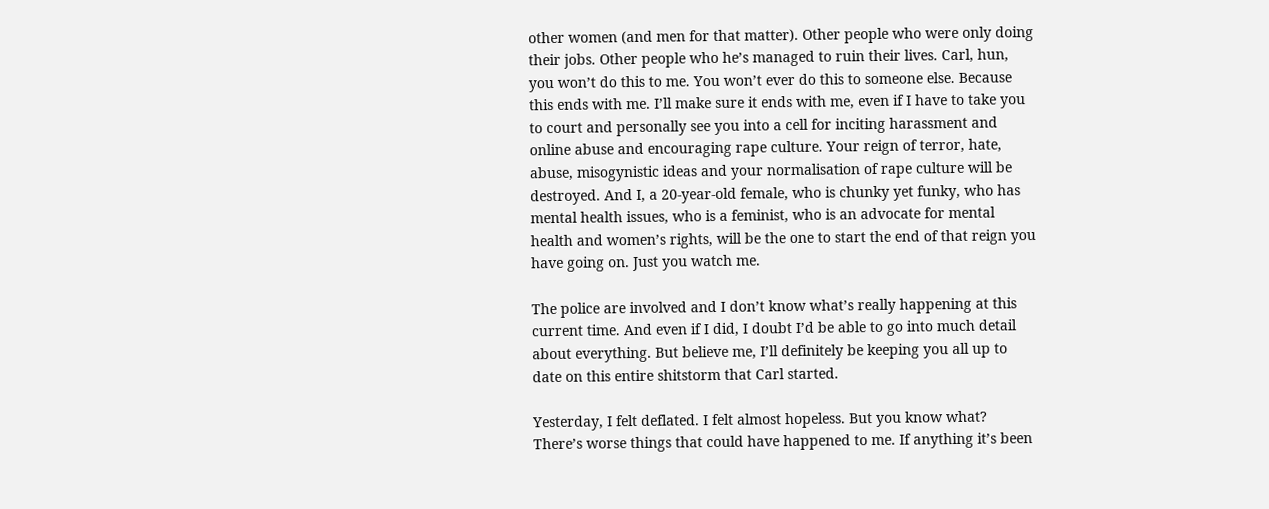other women (and men for that matter). Other people who were only doing their jobs. Other people who he’s managed to ruin their lives. Carl, hun, you won’t do this to me. You won’t ever do this to someone else. Because this ends with me. I’ll make sure it ends with me, even if I have to take you to court and personally see you into a cell for inciting harassment and online abuse and encouraging rape culture. Your reign of terror, hate, abuse, misogynistic ideas and your normalisation of rape culture will be destroyed. And I, a 20-year-old female, who is chunky yet funky, who has mental health issues, who is a feminist, who is an advocate for mental health and women’s rights, will be the one to start the end of that reign you have going on. Just you watch me.

The police are involved and I don’t know what’s really happening at this current time. And even if I did, I doubt I’d be able to go into much detail about everything. But believe me, I’ll definitely be keeping you all up to date on this entire shitstorm that Carl started.

Yesterday, I felt deflated. I felt almost hopeless. But you know what? There’s worse things that could have happened to me. If anything it’s been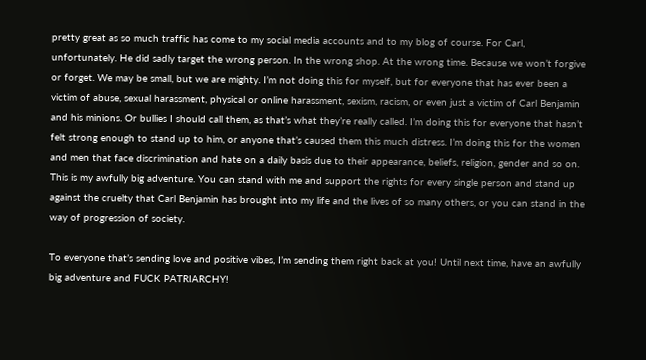pretty great as so much traffic has come to my social media accounts and to my blog of course. For Carl, unfortunately. He did sadly target the wrong person. In the wrong shop. At the wrong time. Because we won’t forgive or forget. We may be small, but we are mighty. I’m not doing this for myself, but for everyone that has ever been a victim of abuse, sexual harassment, physical or online harassment, sexism, racism, or even just a victim of Carl Benjamin and his minions. Or bullies I should call them, as that’s what they’re really called. I’m doing this for everyone that hasn’t felt strong enough to stand up to him, or anyone that’s caused them this much distress. I’m doing this for the women and men that face discrimination and hate on a daily basis due to their appearance, beliefs, religion, gender and so on. This is my awfully big adventure. You can stand with me and support the rights for every single person and stand up against the cruelty that Carl Benjamin has brought into my life and the lives of so many others, or you can stand in the way of progression of society.

To everyone that’s sending love and positive vibes, I’m sending them right back at you! Until next time, have an awfully big adventure and FUCK PATRIARCHY!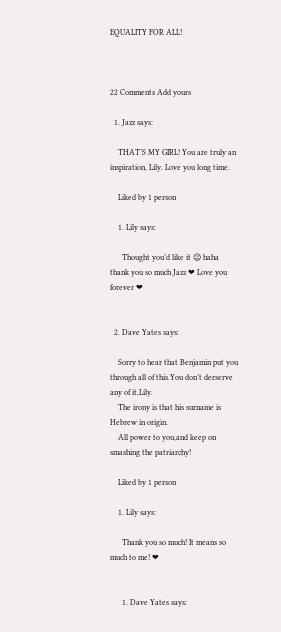EQUALITY FOR ALL!



22 Comments Add yours

  1. Jazz says:

    THAT’S MY GIRL! You are truly an inspiration, Lily. Love you long time.

    Liked by 1 person

    1. Lily says:

      Thought you’d like it 😉 haha thank you so much Jazz ❤ Love you forever ❤


  2. Dave Yates says:

    Sorry to hear that Benjamin put you through all of this.You don’t derserve any of it,Lily.
    The irony is that his surname is Hebrew in origin.
    All power to you,and keep on smashing the patriarchy!

    Liked by 1 person

    1. Lily says:

      Thank you so much! It means so much to me! ❤


      1. Dave Yates says: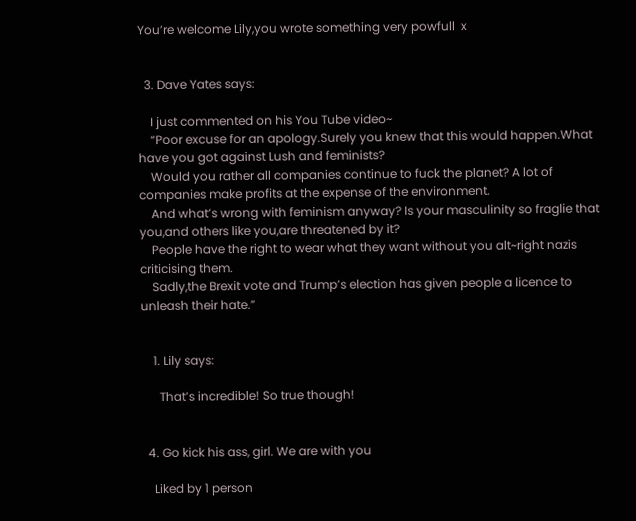You’re welcome Lily,you wrote something very powfull  x


  3. Dave Yates says:

    I just commented on his You Tube video~
    “Poor excuse for an apology.Surely you knew that this would happen.What have you got against Lush and feminists?
    Would you rather all companies continue to fuck the planet? A lot of companies make profits at the expense of the environment.
    And what’s wrong with feminism anyway? Is your masculinity so fraglie that you,and others like you,are threatened by it?
    People have the right to wear what they want without you alt~right nazis criticising them.
    Sadly,the Brexit vote and Trump’s election has given people a licence to unleash their hate.”


    1. Lily says:

      That’s incredible! So true though!


  4. Go kick his ass, girl. We are with you

    Liked by 1 person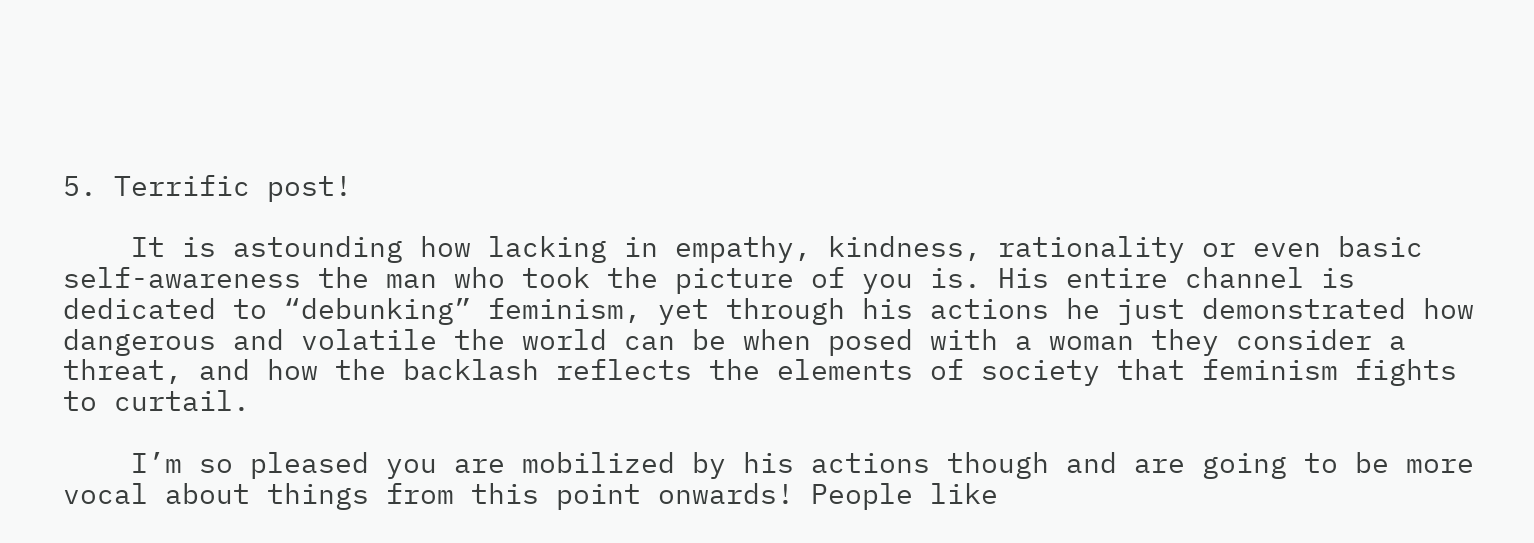5. Terrific post!

    It is astounding how lacking in empathy, kindness, rationality or even basic self-awareness the man who took the picture of you is. His entire channel is dedicated to “debunking” feminism, yet through his actions he just demonstrated how dangerous and volatile the world can be when posed with a woman they consider a threat, and how the backlash reflects the elements of society that feminism fights to curtail.

    I’m so pleased you are mobilized by his actions though and are going to be more vocal about things from this point onwards! People like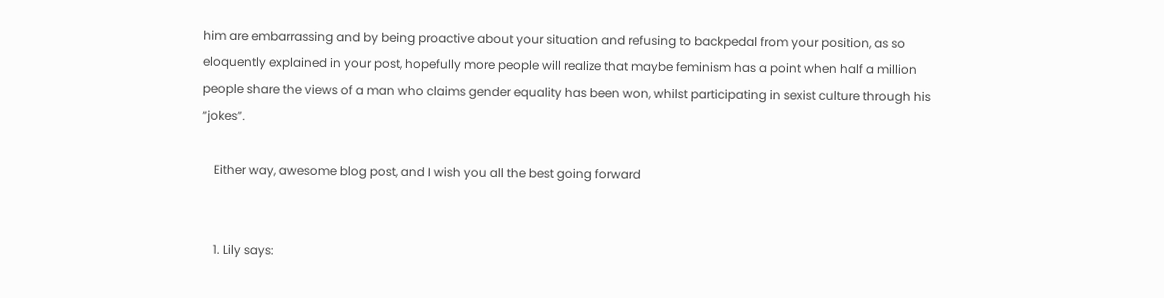him are embarrassing and by being proactive about your situation and refusing to backpedal from your position, as so eloquently explained in your post, hopefully more people will realize that maybe feminism has a point when half a million people share the views of a man who claims gender equality has been won, whilst participating in sexist culture through his “jokes”.

    Either way, awesome blog post, and I wish you all the best going forward


    1. Lily says: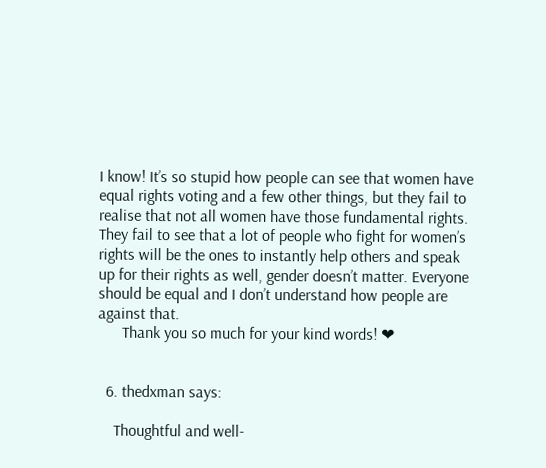I know! It’s so stupid how people can see that women have equal rights voting and a few other things, but they fail to realise that not all women have those fundamental rights. They fail to see that a lot of people who fight for women’s rights will be the ones to instantly help others and speak up for their rights as well, gender doesn’t matter. Everyone should be equal and I don’t understand how people are against that.
      Thank you so much for your kind words! ❤


  6. thedxman says:

    Thoughtful and well-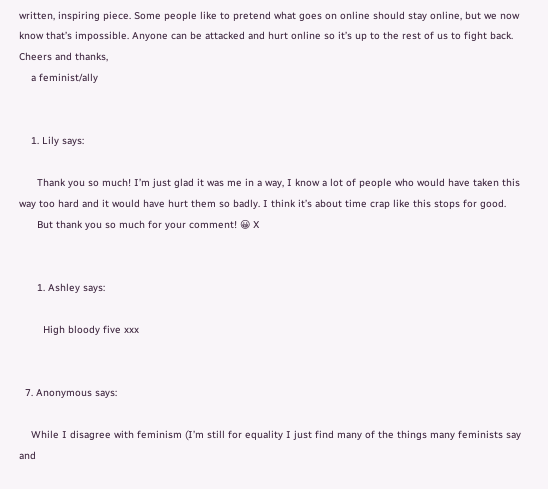written, inspiring piece. Some people like to pretend what goes on online should stay online, but we now know that’s impossible. Anyone can be attacked and hurt online so it’s up to the rest of us to fight back. Cheers and thanks,
    a feminist/ally


    1. Lily says:

      Thank you so much! I’m just glad it was me in a way, I know a lot of people who would have taken this way too hard and it would have hurt them so badly. I think it’s about time crap like this stops for good.
      But thank you so much for your comment! 😀 X


      1. Ashley says:

        High bloody five xxx


  7. Anonymous says:

    While I disagree with feminism (I’m still for equality I just find many of the things many feminists say and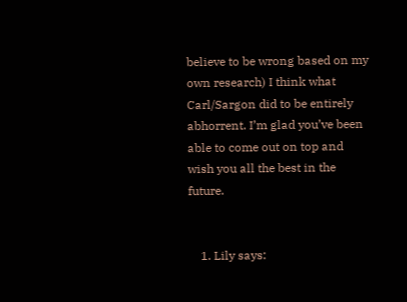believe to be wrong based on my own research) I think what Carl/Sargon did to be entirely abhorrent. I’m glad you’ve been able to come out on top and wish you all the best in the future.


    1. Lily says: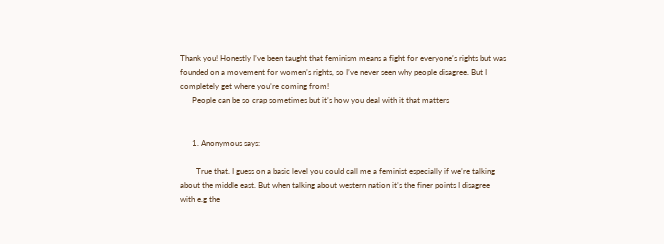Thank you! Honestly I’ve been taught that feminism means a fight for everyone’s rights but was founded on a movement for women’s rights, so I’ve never seen why people disagree. But I completely get where you’re coming from!
      People can be so crap sometimes but it’s how you deal with it that matters


      1. Anonymous says:

        True that. I guess on a basic level you could call me a feminist especially if we’re talking about the middle east. But when talking about western nation it’s the finer points I disagree with e.g the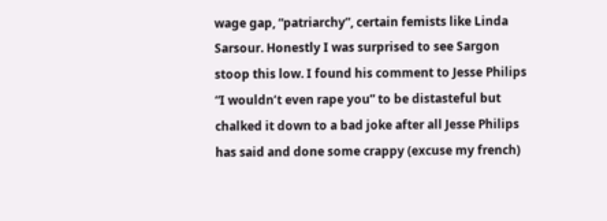wage gap, “patriarchy”, certain femists like Linda Sarsour. Honestly I was surprised to see Sargon stoop this low. I found his comment to Jesse Philips “I wouldn’t even rape you” to be distasteful but chalked it down to a bad joke after all Jesse Philips has said and done some crappy (excuse my french)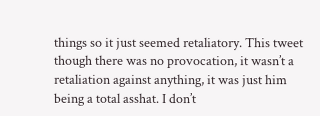things so it just seemed retaliatory. This tweet though there was no provocation, it wasn’t a retaliation against anything, it was just him being a total asshat. I don’t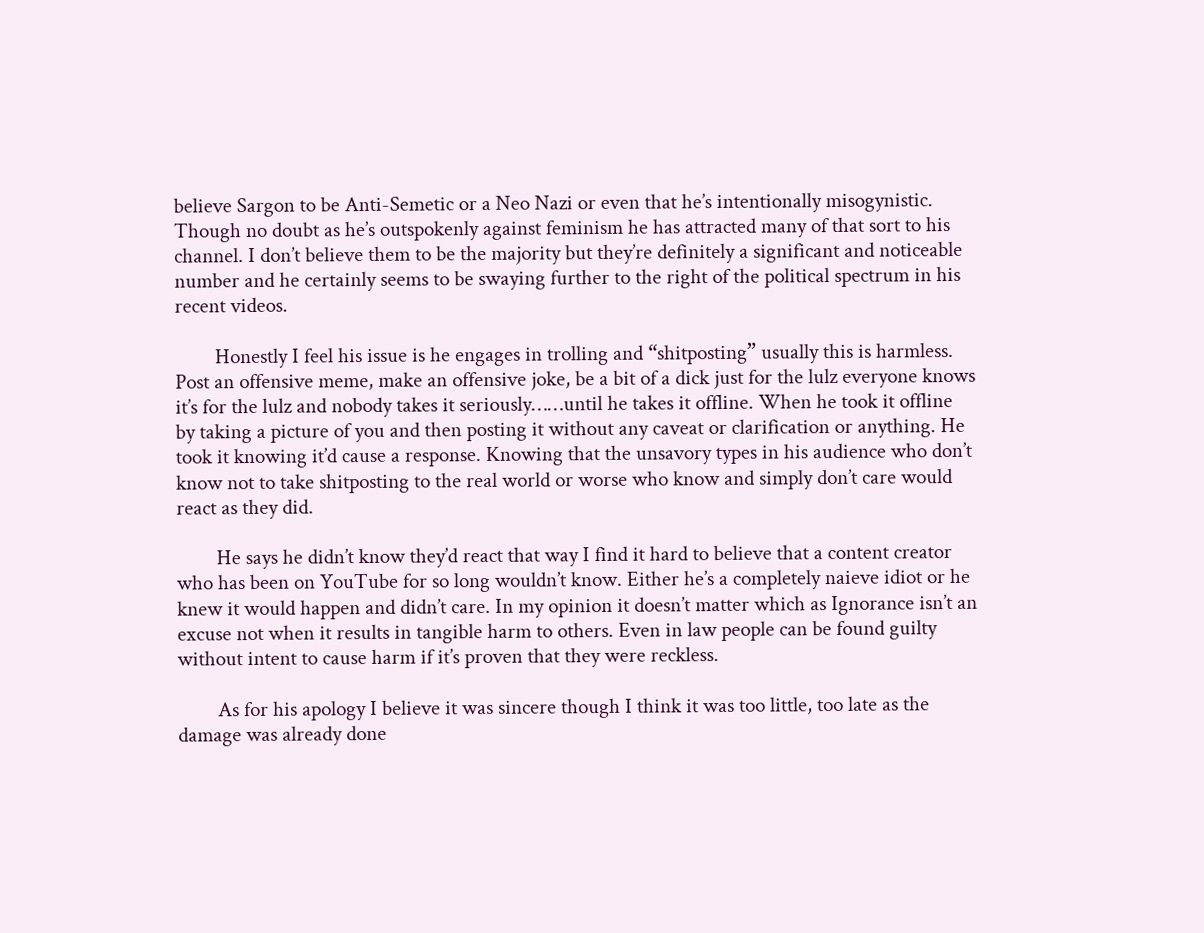believe Sargon to be Anti-Semetic or a Neo Nazi or even that he’s intentionally misogynistic. Though no doubt as he’s outspokenly against feminism he has attracted many of that sort to his channel. I don’t believe them to be the majority but they’re definitely a significant and noticeable number and he certainly seems to be swaying further to the right of the political spectrum in his recent videos.

        Honestly I feel his issue is he engages in trolling and “shitposting” usually this is harmless. Post an offensive meme, make an offensive joke, be a bit of a dick just for the lulz everyone knows it’s for the lulz and nobody takes it seriously……until he takes it offline. When he took it offline by taking a picture of you and then posting it without any caveat or clarification or anything. He took it knowing it’d cause a response. Knowing that the unsavory types in his audience who don’t know not to take shitposting to the real world or worse who know and simply don’t care would react as they did.

        He says he didn’t know they’d react that way I find it hard to believe that a content creator who has been on YouTube for so long wouldn’t know. Either he’s a completely naieve idiot or he knew it would happen and didn’t care. In my opinion it doesn’t matter which as Ignorance isn’t an excuse not when it results in tangible harm to others. Even in law people can be found guilty without intent to cause harm if it’s proven that they were reckless.

        As for his apology I believe it was sincere though I think it was too little, too late as the damage was already done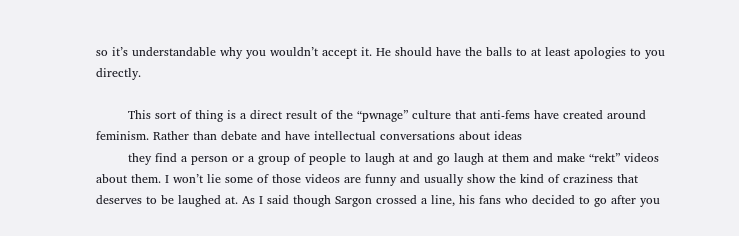so it’s understandable why you wouldn’t accept it. He should have the balls to at least apologies to you directly.

        This sort of thing is a direct result of the “pwnage” culture that anti-fems have created around feminism. Rather than debate and have intellectual conversations about ideas
        they find a person or a group of people to laugh at and go laugh at them and make “rekt” videos about them. I won’t lie some of those videos are funny and usually show the kind of craziness that deserves to be laughed at. As I said though Sargon crossed a line, his fans who decided to go after you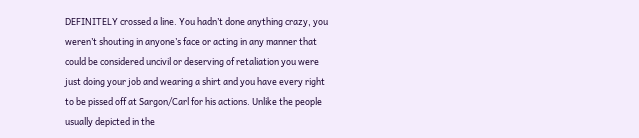DEFINITELY crossed a line. You hadn’t done anything crazy, you weren’t shouting in anyone’s face or acting in any manner that could be considered uncivil or deserving of retaliation you were just doing your job and wearing a shirt and you have every right to be pissed off at Sargon/Carl for his actions. Unlike the people usually depicted in the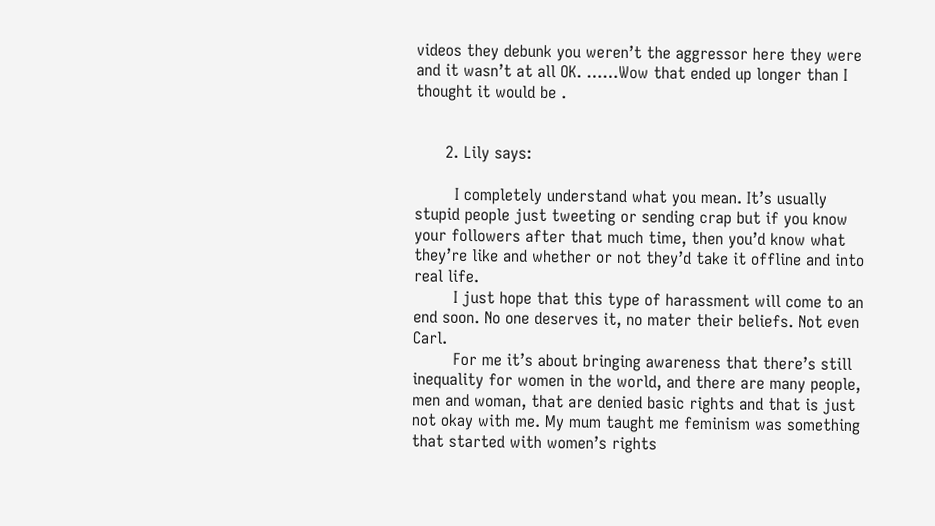videos they debunk you weren’t the aggressor here they were and it wasn’t at all OK. ……Wow that ended up longer than I thought it would be .


      2. Lily says:

        I completely understand what you mean. It’s usually stupid people just tweeting or sending crap but if you know your followers after that much time, then you’d know what they’re like and whether or not they’d take it offline and into real life.
        I just hope that this type of harassment will come to an end soon. No one deserves it, no mater their beliefs. Not even Carl.
        For me it’s about bringing awareness that there’s still inequality for women in the world, and there are many people, men and woman, that are denied basic rights and that is just not okay with me. My mum taught me feminism was something that started with women’s rights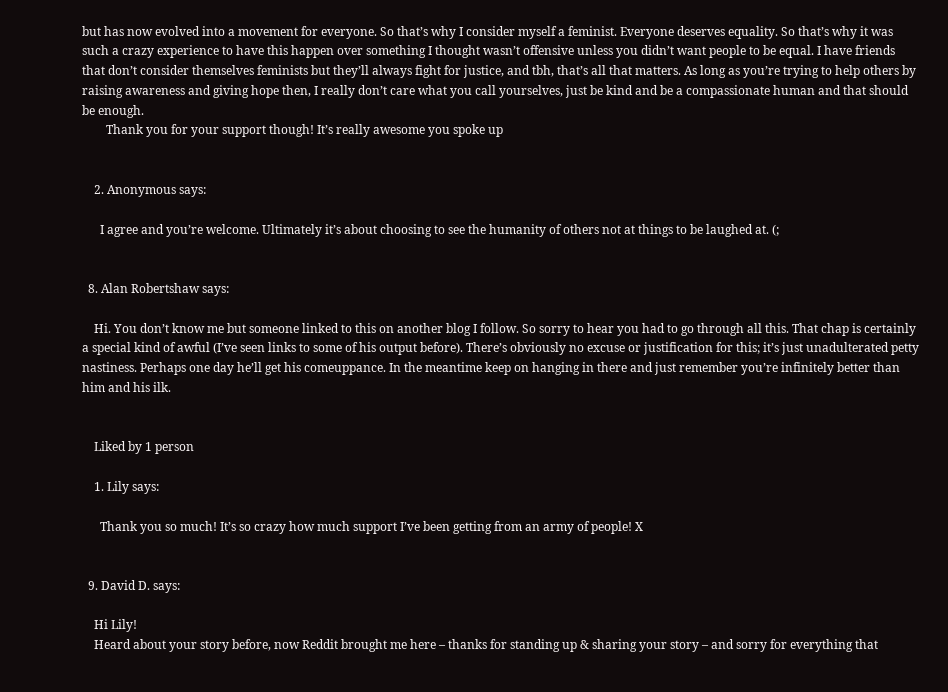but has now evolved into a movement for everyone. So that’s why I consider myself a feminist. Everyone deserves equality. So that’s why it was such a crazy experience to have this happen over something I thought wasn’t offensive unless you didn’t want people to be equal. I have friends that don’t consider themselves feminists but they’ll always fight for justice, and tbh, that’s all that matters. As long as you’re trying to help others by raising awareness and giving hope then, I really don’t care what you call yourselves, just be kind and be a compassionate human and that should be enough.
        Thank you for your support though! It’s really awesome you spoke up


    2. Anonymous says:

      I agree and you’re welcome. Ultimately it’s about choosing to see the humanity of others not at things to be laughed at. (;


  8. Alan Robertshaw says:

    Hi. You don’t know me but someone linked to this on another blog I follow. So sorry to hear you had to go through all this. That chap is certainly a special kind of awful (I’ve seen links to some of his output before). There’s obviously no excuse or justification for this; it’s just unadulterated petty nastiness. Perhaps one day he’ll get his comeuppance. In the meantime keep on hanging in there and just remember you’re infinitely better than him and his ilk.


    Liked by 1 person

    1. Lily says:

      Thank you so much! It’s so crazy how much support I’ve been getting from an army of people! X


  9. David D. says:

    Hi Lily!
    Heard about your story before, now Reddit brought me here – thanks for standing up & sharing your story – and sorry for everything that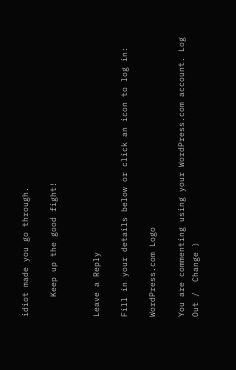idiot made you go through.

    Keep up the good fight!


Leave a Reply

Fill in your details below or click an icon to log in:

WordPress.com Logo

You are commenting using your WordPress.com account. Log Out /  Change )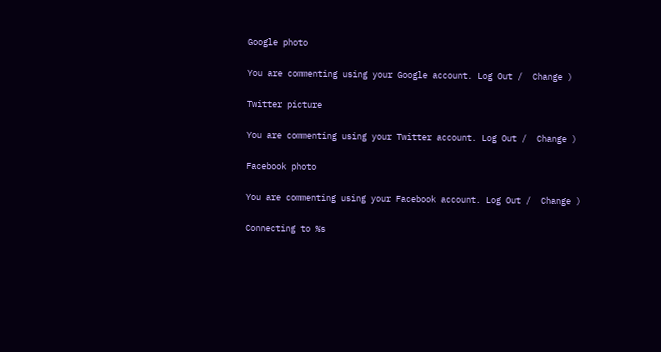Google photo

You are commenting using your Google account. Log Out /  Change )

Twitter picture

You are commenting using your Twitter account. Log Out /  Change )

Facebook photo

You are commenting using your Facebook account. Log Out /  Change )

Connecting to %s